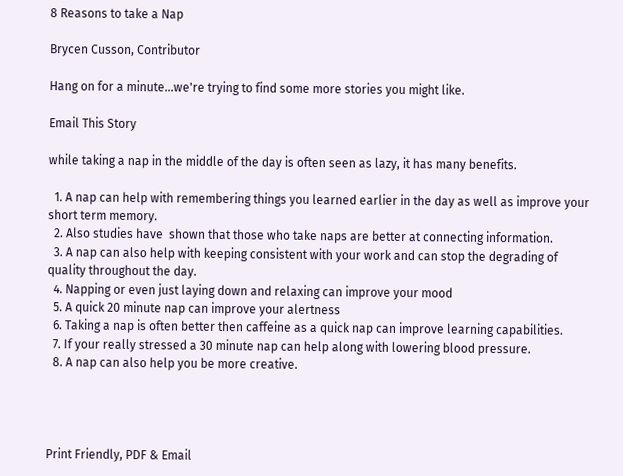8 Reasons to take a Nap

Brycen Cusson, Contributor

Hang on for a minute...we're trying to find some more stories you might like.

Email This Story

while taking a nap in the middle of the day is often seen as lazy, it has many benefits.

  1. A nap can help with remembering things you learned earlier in the day as well as improve your short term memory.
  2. Also studies have  shown that those who take naps are better at connecting information.
  3. A nap can also help with keeping consistent with your work and can stop the degrading of quality throughout the day.
  4. Napping or even just laying down and relaxing can improve your mood
  5. A quick 20 minute nap can improve your alertness
  6. Taking a nap is often better then caffeine as a quick nap can improve learning capabilities.
  7. If your really stressed a 30 minute nap can help along with lowering blood pressure.
  8. A nap can also help you be more creative.




Print Friendly, PDF & Email